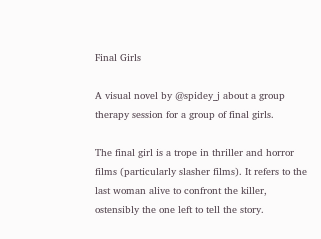Final Girls

A visual novel by @spidey_j about a group therapy session for a group of final girls.

The final girl is a trope in thriller and horror films (particularly slasher films). It refers to the last woman alive to confront the killer, ostensibly the one left to tell the story.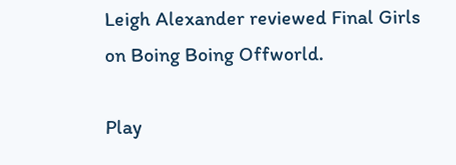Leigh Alexander reviewed Final Girls on Boing Boing Offworld.

Play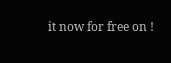it now for free on !